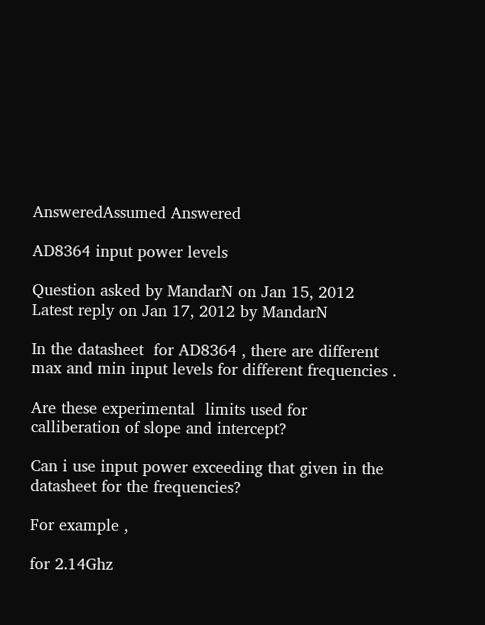AnsweredAssumed Answered

AD8364 input power levels

Question asked by MandarN on Jan 15, 2012
Latest reply on Jan 17, 2012 by MandarN

In the datasheet  for AD8364 , there are different max and min input levels for different frequencies .

Are these experimental  limits used for calliberation of slope and intercept?

Can i use input power exceeding that given in the datasheet for the frequencies?

For example ,

for 2.14Ghz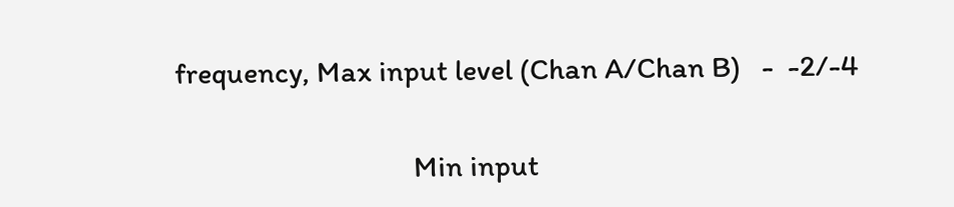frequency, Max input level (Chan A/Chan B)   -  -2/-4

                                  Min input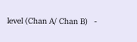level (Chan A/ Chan B)   -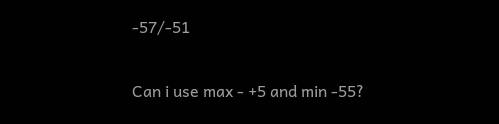-57/-51

Can i use max - +5 and min -55?